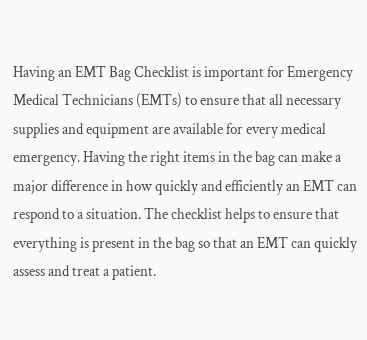Having an EMT Bag Checklist is important for Emergency Medical Technicians (EMTs) to ensure that all necessary supplies and equipment are available for every medical emergency. Having the right items in the bag can make a major difference in how quickly and efficiently an EMT can respond to a situation. The checklist helps to ensure that everything is present in the bag so that an EMT can quickly assess and treat a patient.